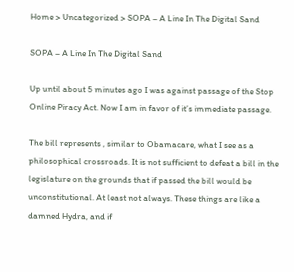Home > Uncategorized > SOPA – A Line In The Digital Sand

SOPA – A Line In The Digital Sand

Up until about 5 minutes ago I was against passage of the Stop Online Piracy Act. Now I am in favor of it’s immediate passage.

The bill represents , similar to Obamacare, what I see as a philosophical crossroads. It is not sufficient to defeat a bill in the legislature on the grounds that if passed the bill would be unconstitutional. At least not always. These things are like a damned Hydra, and if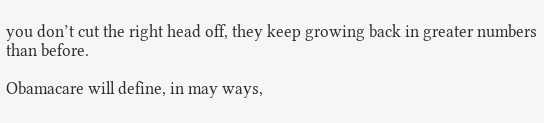you don’t cut the right head off, they keep growing back in greater numbers than before.

Obamacare will define, in may ways,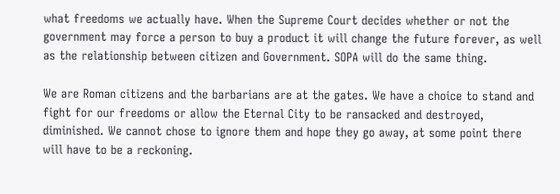what freedoms we actually have. When the Supreme Court decides whether or not the government may force a person to buy a product it will change the future forever, as well as the relationship between citizen and Government. SOPA will do the same thing.

We are Roman citizens and the barbarians are at the gates. We have a choice to stand and fight for our freedoms or allow the Eternal City to be ransacked and destroyed, diminished. We cannot chose to ignore them and hope they go away, at some point there will have to be a reckoning.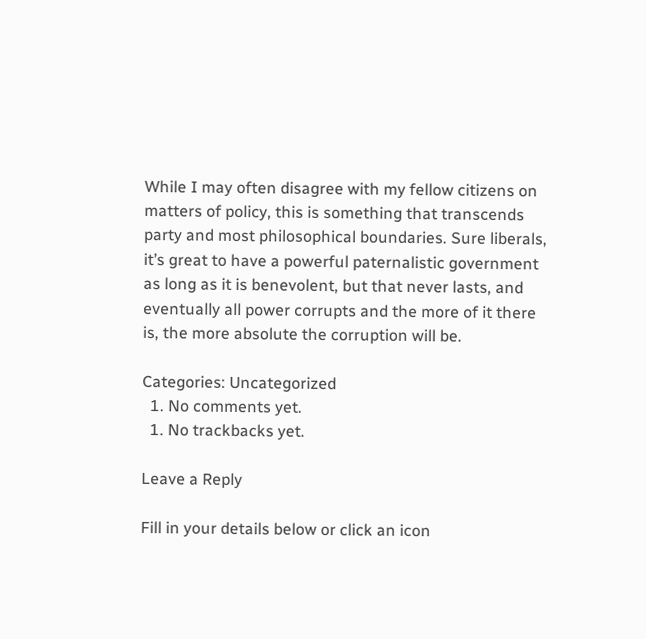While I may often disagree with my fellow citizens on matters of policy, this is something that transcends party and most philosophical boundaries. Sure liberals, it’s great to have a powerful paternalistic government as long as it is benevolent, but that never lasts, and eventually all power corrupts and the more of it there is, the more absolute the corruption will be.

Categories: Uncategorized
  1. No comments yet.
  1. No trackbacks yet.

Leave a Reply

Fill in your details below or click an icon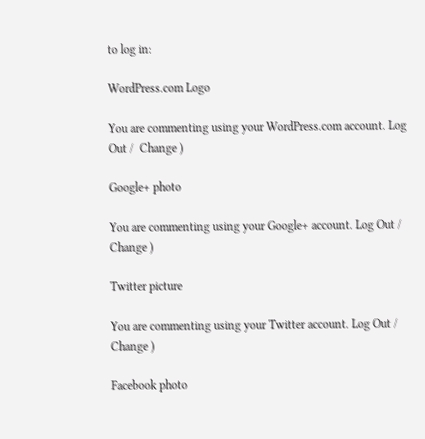to log in:

WordPress.com Logo

You are commenting using your WordPress.com account. Log Out /  Change )

Google+ photo

You are commenting using your Google+ account. Log Out /  Change )

Twitter picture

You are commenting using your Twitter account. Log Out /  Change )

Facebook photo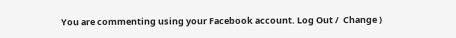You are commenting using your Facebook account. Log Out /  Change )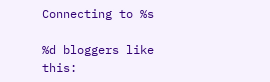Connecting to %s

%d bloggers like this: